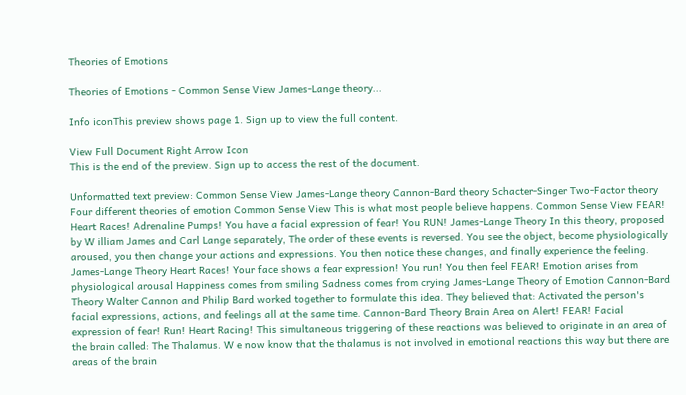Theories of Emotions

Theories of Emotions - Common Sense View James-Lange theory...

Info iconThis preview shows page 1. Sign up to view the full content.

View Full Document Right Arrow Icon
This is the end of the preview. Sign up to access the rest of the document.

Unformatted text preview: Common Sense View James-Lange theory Cannon-Bard theory Schacter-Singer Two-Factor theory Four different theories of emotion Common Sense View This is what most people believe happens. Common Sense View FEAR! Heart Races! Adrenaline Pumps! You have a facial expression of fear! You RUN! James-Lange Theory In this theory, proposed by W illiam James and Carl Lange separately, The order of these events is reversed. You see the object, become physiologically aroused, you then change your actions and expressions. You then notice these changes, and finally experience the feeling. James-Lange Theory Heart Races! Your face shows a fear expression! You run! You then feel FEAR! Emotion arises from physiological arousal Happiness comes from smiling Sadness comes from crying James-Lange Theory of Emotion Cannon-Bard Theory Walter Cannon and Philip Bard worked together to formulate this idea. They believed that: Activated the person's facial expressions, actions, and feelings all at the same time. Cannon-Bard Theory Brain Area on Alert! FEAR! Facial expression of fear! Run! Heart Racing! This simultaneous triggering of these reactions was believed to originate in an area of the brain called: The Thalamus. W e now know that the thalamus is not involved in emotional reactions this way but there are areas of the brain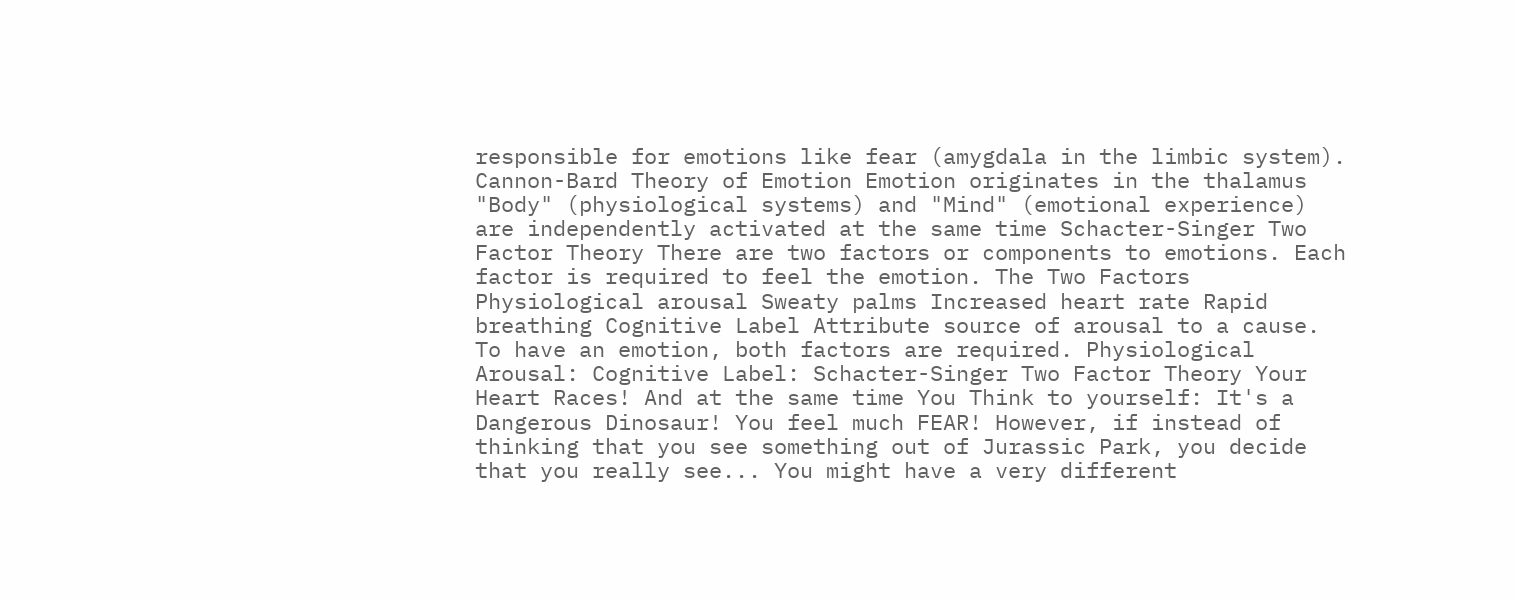responsible for emotions like fear (amygdala in the limbic system). Cannon-Bard Theory of Emotion Emotion originates in the thalamus "Body" (physiological systems) and "Mind" (emotional experience) are independently activated at the same time Schacter-Singer Two Factor Theory There are two factors or components to emotions. Each factor is required to feel the emotion. The Two Factors Physiological arousal Sweaty palms Increased heart rate Rapid breathing Cognitive Label Attribute source of arousal to a cause. To have an emotion, both factors are required. Physiological Arousal: Cognitive Label: Schacter-Singer Two Factor Theory Your Heart Races! And at the same time You Think to yourself: It's a Dangerous Dinosaur! You feel much FEAR! However, if instead of thinking that you see something out of Jurassic Park, you decide that you really see... You might have a very different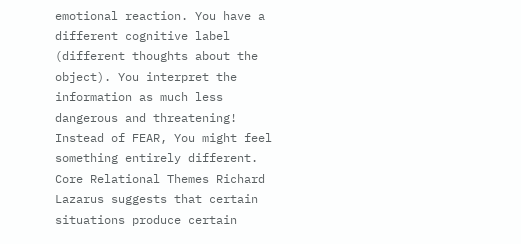emotional reaction. You have a different cognitive label (different thoughts about the object). You interpret the information as much less dangerous and threatening! Instead of FEAR, You might feel something entirely different. Core Relational Themes Richard Lazarus suggests that certain situations produce certain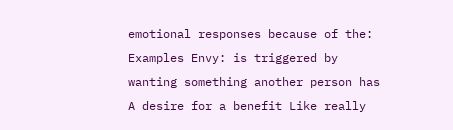emotional responses because of the: Examples Envy: is triggered by wanting something another person has A desire for a benefit Like really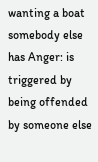wanting a boat somebody else has Anger: is triggered by being offended by someone else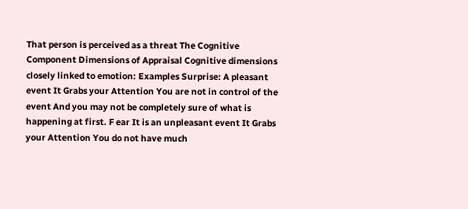That person is perceived as a threat The Cognitive Component Dimensions of Appraisal Cognitive dimensions closely linked to emotion: Examples Surprise: A pleasant event It Grabs your Attention You are not in control of the event And you may not be completely sure of what is happening at first. F ear It is an unpleasant event It Grabs your Attention You do not have much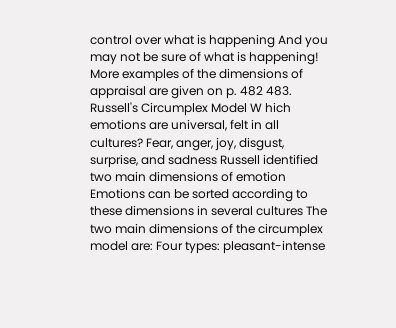control over what is happening And you may not be sure of what is happening! More examples of the dimensions of appraisal are given on p. 482 483. Russell's Circumplex Model W hich emotions are universal, felt in all cultures? Fear, anger, joy, disgust, surprise, and sadness Russell identified two main dimensions of emotion Emotions can be sorted according to these dimensions in several cultures The two main dimensions of the circumplex model are: Four types: pleasant-intense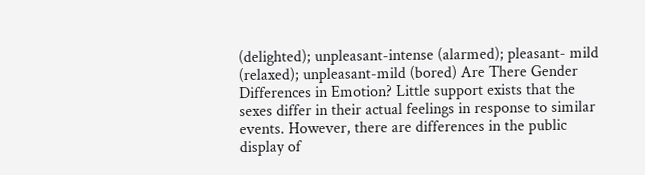(delighted); unpleasant-intense (alarmed); pleasant- mild (relaxed); unpleasant-mild (bored) Are There Gender Differences in Emotion? Little support exists that the sexes differ in their actual feelings in response to similar events. However, there are differences in the public display of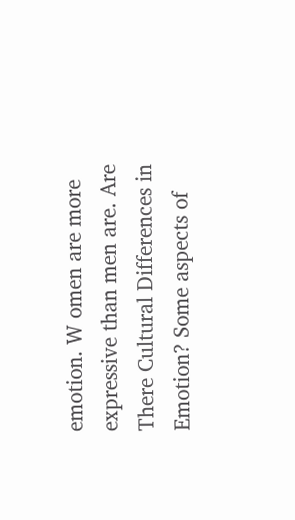emotion. W omen are more expressive than men are. Are There Cultural Differences in Emotion? Some aspects of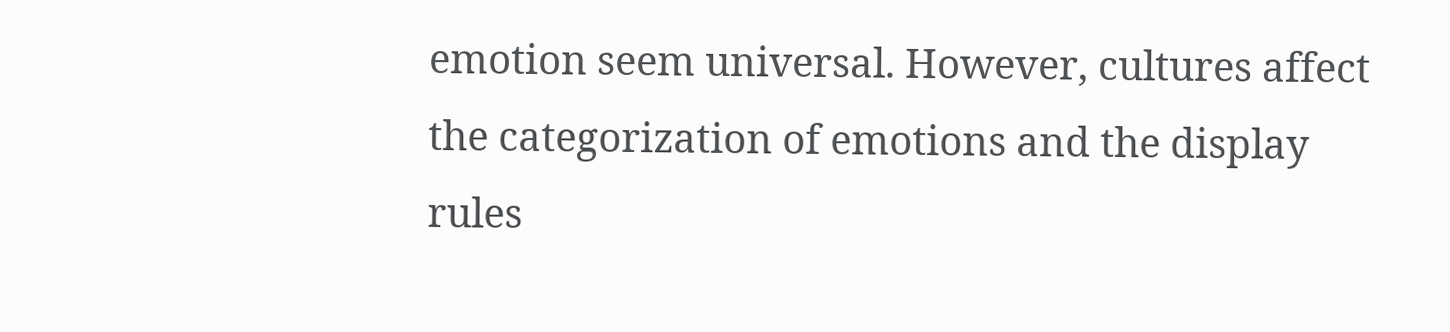emotion seem universal. However, cultures affect the categorization of emotions and the display rules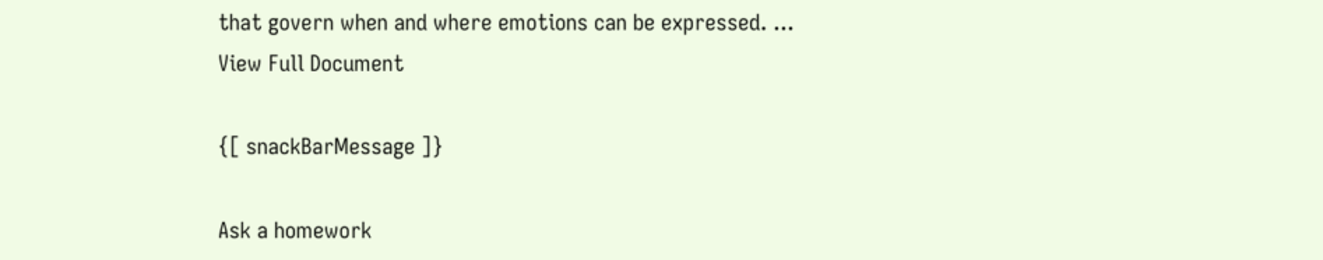that govern when and where emotions can be expressed. ...
View Full Document

{[ snackBarMessage ]}

Ask a homework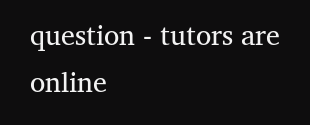question - tutors are online